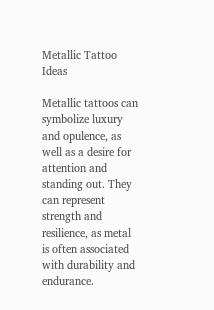Metallic Tattoo Ideas

Metallic tattoos can symbolize luxury and opulence, as well as a desire for attention and standing out. They can represent strength and resilience, as metal is often associated with durability and endurance.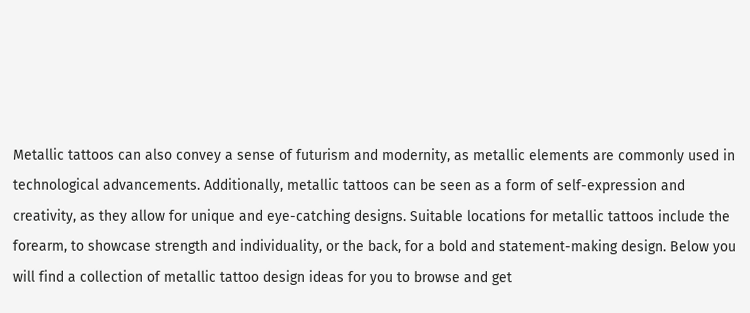Metallic tattoos can also convey a sense of futurism and modernity, as metallic elements are commonly used in technological advancements. Additionally, metallic tattoos can be seen as a form of self-expression and creativity, as they allow for unique and eye-catching designs. Suitable locations for metallic tattoos include the forearm, to showcase strength and individuality, or the back, for a bold and statement-making design. Below you will find a collection of metallic tattoo design ideas for you to browse and get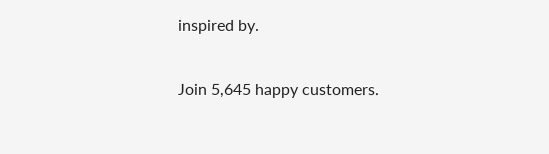inspired by.

Join 5,645 happy customers.